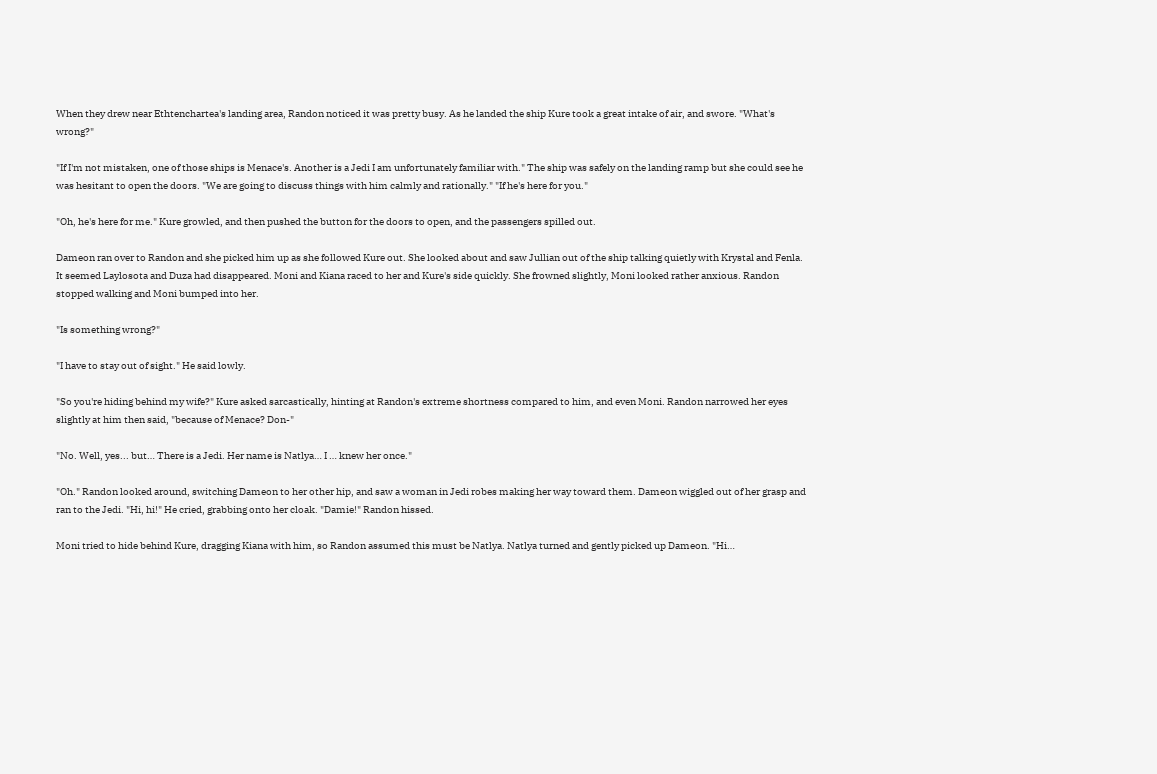When they drew near Ethtenchartea's landing area, Randon noticed it was pretty busy. As he landed the ship Kure took a great intake of air, and swore. "What's wrong?"

"If I'm not mistaken, one of those ships is Menace's. Another is a Jedi I am unfortunately familiar with." The ship was safely on the landing ramp but she could see he was hesitant to open the doors. "We are going to discuss things with him calmly and rationally." "If he's here for you."

"Oh, he's here for me." Kure growled, and then pushed the button for the doors to open, and the passengers spilled out.

Dameon ran over to Randon and she picked him up as she followed Kure out. She looked about and saw Jullian out of the ship talking quietly with Krystal and Fenla. It seemed Laylosota and Duza had disappeared. Moni and Kiana raced to her and Kure's side quickly. She frowned slightly, Moni looked rather anxious. Randon stopped walking and Moni bumped into her.

"Is something wrong?"

"I have to stay out of sight." He said lowly.

"So you're hiding behind my wife?" Kure asked sarcastically, hinting at Randon's extreme shortness compared to him, and even Moni. Randon narrowed her eyes slightly at him then said, "because of Menace? Don-"

"No. Well, yes... but… There is a Jedi. Her name is Natlya… I … knew her once."

"Oh." Randon looked around, switching Dameon to her other hip, and saw a woman in Jedi robes making her way toward them. Dameon wiggled out of her grasp and ran to the Jedi. "Hi, hi!" He cried, grabbing onto her cloak. "Damie!" Randon hissed.

Moni tried to hide behind Kure, dragging Kiana with him, so Randon assumed this must be Natlya. Natlya turned and gently picked up Dameon. "Hi…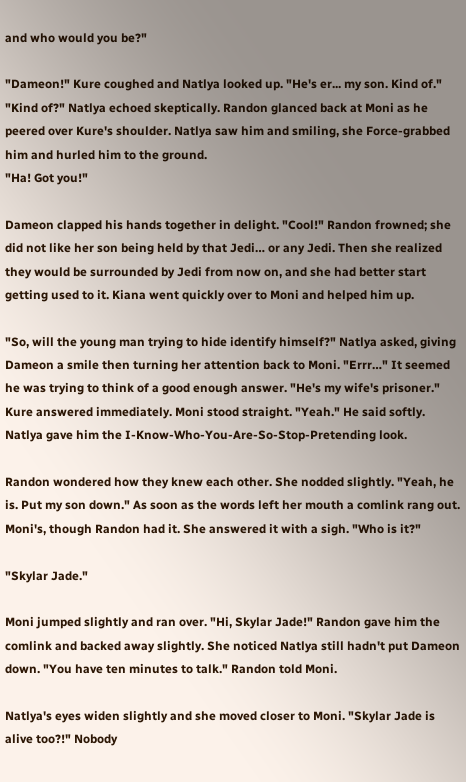and who would you be?"

"Dameon!" Kure coughed and Natlya looked up. "He's er... my son. Kind of." "Kind of?" Natlya echoed skeptically. Randon glanced back at Moni as he peered over Kure's shoulder. Natlya saw him and smiling, she Force-grabbed him and hurled him to the ground.
"Ha! Got you!"

Dameon clapped his hands together in delight. "Cool!" Randon frowned; she did not like her son being held by that Jedi… or any Jedi. Then she realized they would be surrounded by Jedi from now on, and she had better start getting used to it. Kiana went quickly over to Moni and helped him up.

"So, will the young man trying to hide identify himself?" Natlya asked, giving Dameon a smile then turning her attention back to Moni. "Errr…" It seemed he was trying to think of a good enough answer. "He's my wife's prisoner." Kure answered immediately. Moni stood straight. "Yeah." He said softly. Natlya gave him the I-Know-Who-You-Are-So-Stop-Pretending look.

Randon wondered how they knew each other. She nodded slightly. "Yeah, he is. Put my son down." As soon as the words left her mouth a comlink rang out. Moni's, though Randon had it. She answered it with a sigh. "Who is it?"

"Skylar Jade."

Moni jumped slightly and ran over. "Hi, Skylar Jade!" Randon gave him the comlink and backed away slightly. She noticed Natlya still hadn't put Dameon down. "You have ten minutes to talk." Randon told Moni.

Natlya's eyes widen slightly and she moved closer to Moni. "Skylar Jade is alive too?!" Nobody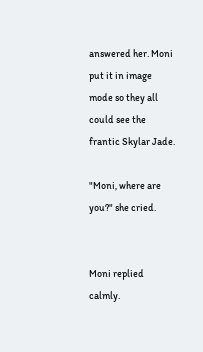answered her. Moni put it in image mode so they all could see the frantic Skylar Jade.

"Moni, where are you?" she cried.


Moni replied calmly.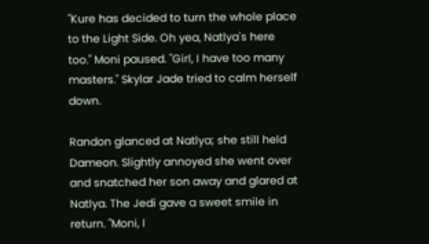"Kure has decided to turn the whole place to the Light Side. Oh yea, Natlya's here too." Moni paused. "Girl, I have too many masters." Skylar Jade tried to calm herself down.

Randon glanced at Natlya; she still held Dameon. Slightly annoyed she went over and snatched her son away and glared at Natlya. The Jedi gave a sweet smile in return. "Moni, I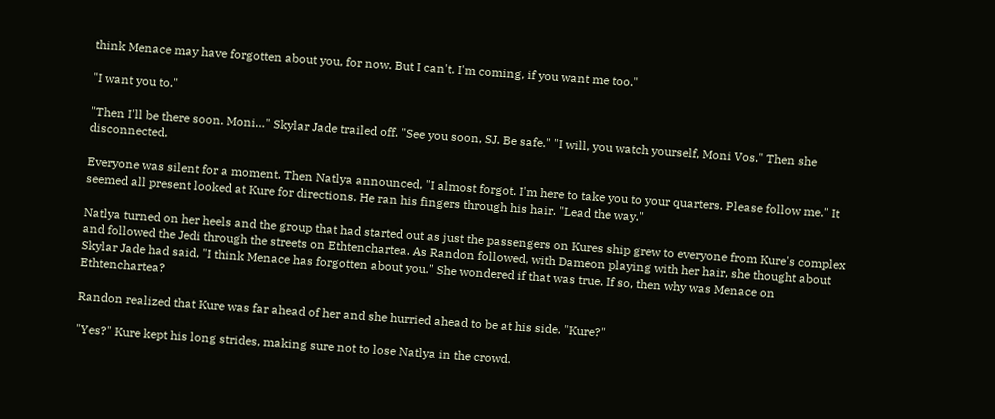think Menace may have forgotten about you, for now. But I can't. I'm coming, if you want me too."

"I want you to."

"Then I'll be there soon. Moni…" Skylar Jade trailed off. "See you soon, SJ. Be safe." "I will, you watch yourself, Moni Vos." Then she disconnected.

Everyone was silent for a moment. Then Natlya announced, "I almost forgot. I'm here to take you to your quarters. Please follow me." It seemed all present looked at Kure for directions. He ran his fingers through his hair. "Lead the way."

Natlya turned on her heels and the group that had started out as just the passengers on Kures ship grew to everyone from Kure's complex and followed the Jedi through the streets on Ethtenchartea. As Randon followed, with Dameon playing with her hair, she thought about Skylar Jade had said, "I think Menace has forgotten about you." She wondered if that was true. If so, then why was Menace on Ethtenchartea?

Randon realized that Kure was far ahead of her and she hurried ahead to be at his side. "Kure?"

"Yes?" Kure kept his long strides, making sure not to lose Natlya in the crowd.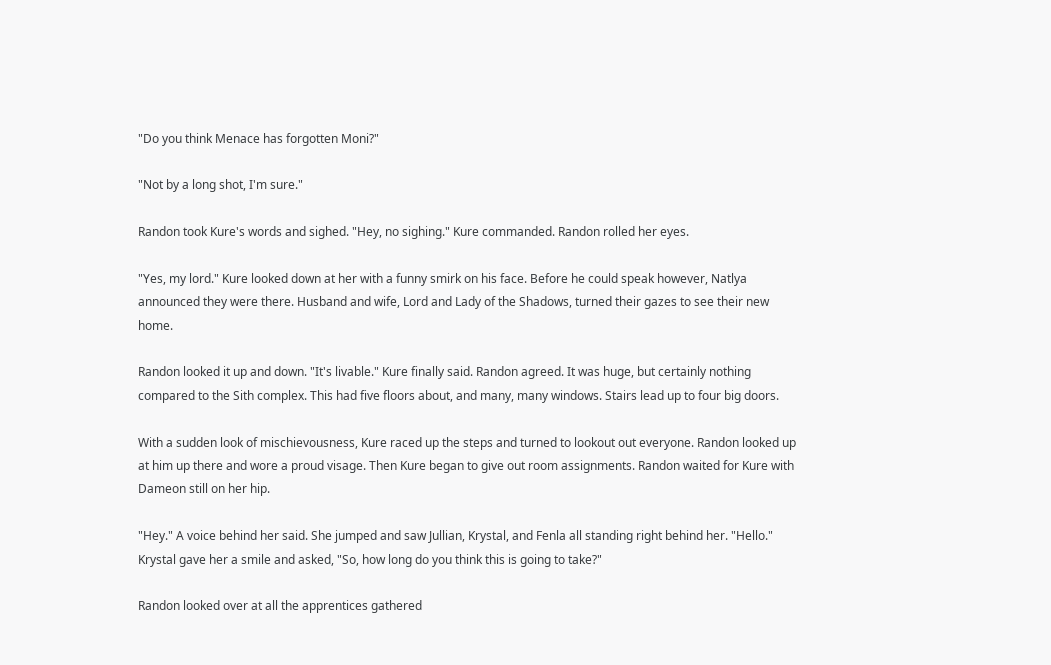"Do you think Menace has forgotten Moni?"

"Not by a long shot, I'm sure."

Randon took Kure's words and sighed. "Hey, no sighing." Kure commanded. Randon rolled her eyes.

"Yes, my lord." Kure looked down at her with a funny smirk on his face. Before he could speak however, Natlya announced they were there. Husband and wife, Lord and Lady of the Shadows, turned their gazes to see their new home.

Randon looked it up and down. "It's livable." Kure finally said. Randon agreed. It was huge, but certainly nothing compared to the Sith complex. This had five floors about, and many, many windows. Stairs lead up to four big doors.

With a sudden look of mischievousness, Kure raced up the steps and turned to lookout out everyone. Randon looked up at him up there and wore a proud visage. Then Kure began to give out room assignments. Randon waited for Kure with Dameon still on her hip.

"Hey." A voice behind her said. She jumped and saw Jullian, Krystal, and Fenla all standing right behind her. "Hello." Krystal gave her a smile and asked, "So, how long do you think this is going to take?"

Randon looked over at all the apprentices gathered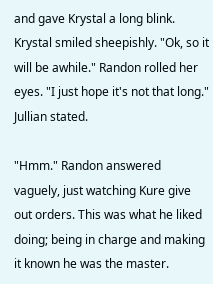and gave Krystal a long blink. Krystal smiled sheepishly. "Ok, so it will be awhile." Randon rolled her eyes. "I just hope it's not that long." Jullian stated.

"Hmm." Randon answered vaguely, just watching Kure give out orders. This was what he liked doing; being in charge and making it known he was the master.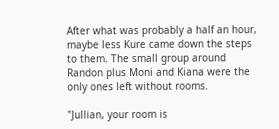After what was probably a half an hour, maybe less Kure came down the steps to them. The small group around Randon plus Moni and Kiana were the only ones left without rooms.

"Jullian, your room is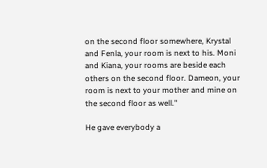on the second floor somewhere, Krystal and Fenla, your room is next to his. Moni and Kiana, your rooms are beside each others on the second floor. Dameon, your room is next to your mother and mine on the second floor as well."

He gave everybody a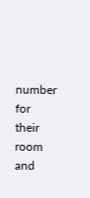number for their room and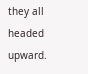they all headed upward.